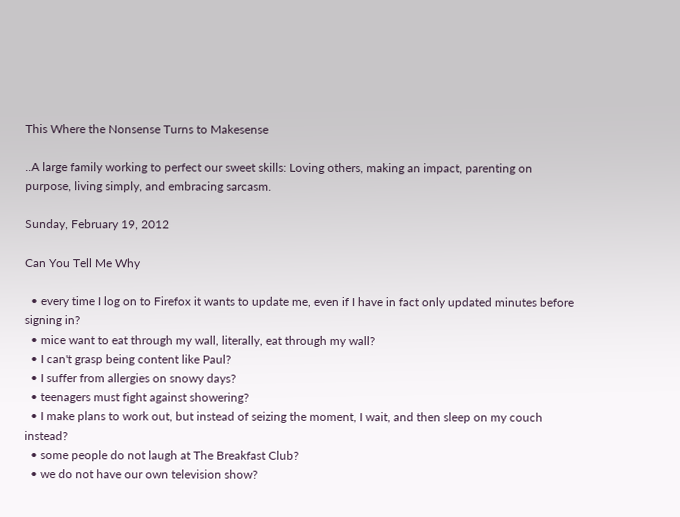This Where the Nonsense Turns to Makesense

..A large family working to perfect our sweet skills: Loving others, making an impact, parenting on purpose, living simply, and embracing sarcasm.

Sunday, February 19, 2012

Can You Tell Me Why

  • every time I log on to Firefox it wants to update me, even if I have in fact only updated minutes before signing in?
  • mice want to eat through my wall, literally, eat through my wall?
  • I can't grasp being content like Paul?
  • I suffer from allergies on snowy days?
  • teenagers must fight against showering?
  • I make plans to work out, but instead of seizing the moment, I wait, and then sleep on my couch instead?
  • some people do not laugh at The Breakfast Club?
  • we do not have our own television show?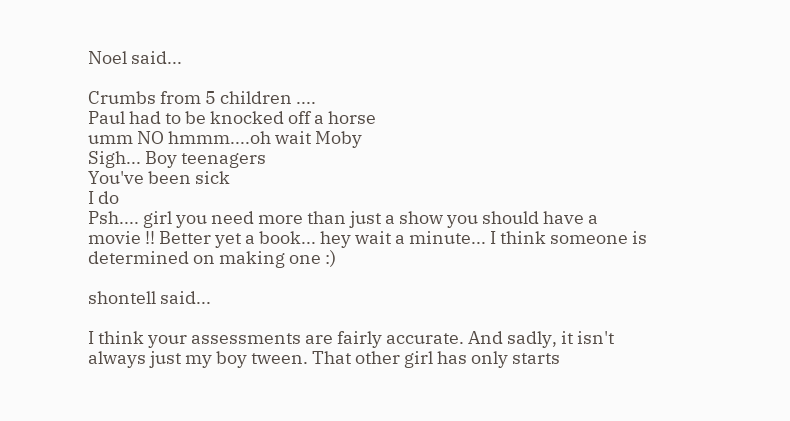Noel said...

Crumbs from 5 children ....
Paul had to be knocked off a horse
umm NO hmmm....oh wait Moby
Sigh... Boy teenagers
You've been sick
I do
Psh.... girl you need more than just a show you should have a movie !! Better yet a book... hey wait a minute... I think someone is determined on making one :)

shontell said...

I think your assessments are fairly accurate. And sadly, it isn't always just my boy tween. That other girl has only starts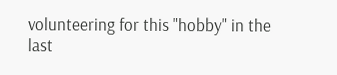volunteering for this "hobby" in the last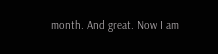month. And great. Now I am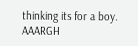thinking its for a boy. AAARGH